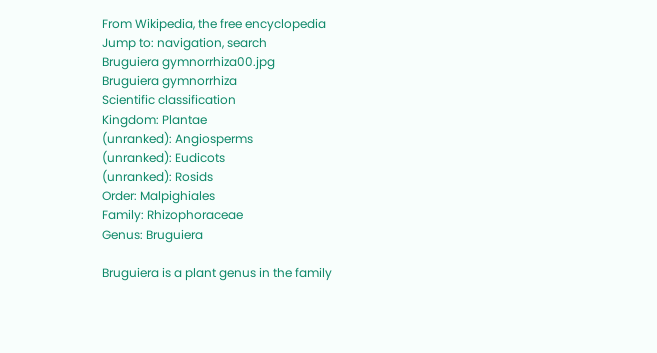From Wikipedia, the free encyclopedia
Jump to: navigation, search
Bruguiera gymnorrhiza00.jpg
Bruguiera gymnorrhiza
Scientific classification
Kingdom: Plantae
(unranked): Angiosperms
(unranked): Eudicots
(unranked): Rosids
Order: Malpighiales
Family: Rhizophoraceae
Genus: Bruguiera

Bruguiera is a plant genus in the family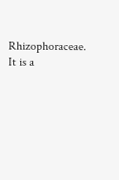Rhizophoraceae. It is a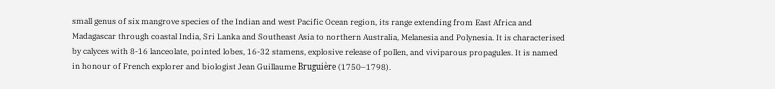small genus of six mangrove species of the Indian and west Pacific Ocean region, its range extending from East Africa and Madagascar through coastal India, Sri Lanka and Southeast Asia to northern Australia, Melanesia and Polynesia. It is characterised by calyces with 8-16 lanceolate, pointed lobes, 16-32 stamens, explosive release of pollen, and viviparous propagules. It is named in honour of French explorer and biologist Jean Guillaume Bruguière (1750–1798).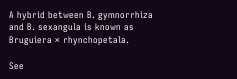A hybrid between B. gymnorrhiza and B. sexangula is known as Bruguiera × rhynchopetala.

See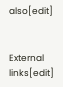also[edit]


External links[edit]